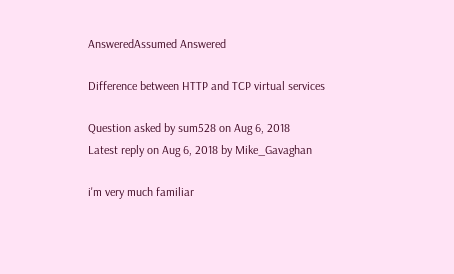AnsweredAssumed Answered

Difference between HTTP and TCP virtual services

Question asked by sum528 on Aug 6, 2018
Latest reply on Aug 6, 2018 by Mike_Gavaghan

i'm very much familiar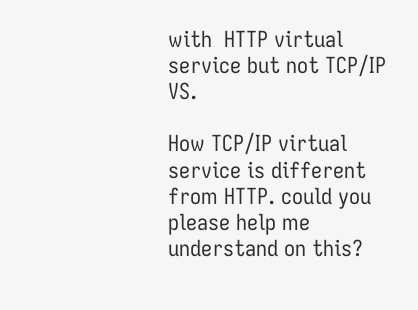with  HTTP virtual service but not TCP/IP VS.

How TCP/IP virtual service is different from HTTP. could you please help me understand on this?